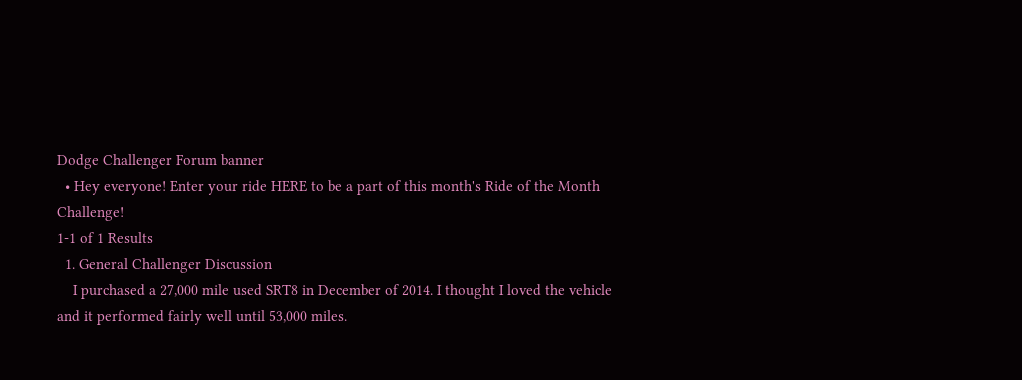Dodge Challenger Forum banner
  • Hey everyone! Enter your ride HERE to be a part of this month's Ride of the Month Challenge!
1-1 of 1 Results
  1. General Challenger Discussion
    I purchased a 27,000 mile used SRT8 in December of 2014. I thought I loved the vehicle and it performed fairly well until 53,000 miles.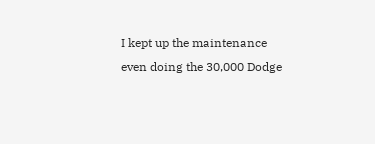I kept up the maintenance even doing the 30,000 Dodge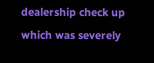dealership check up which was severely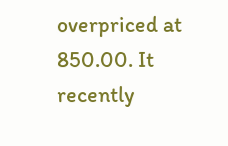overpriced at 850.00. It recently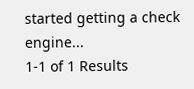started getting a check engine...
1-1 of 1 Results